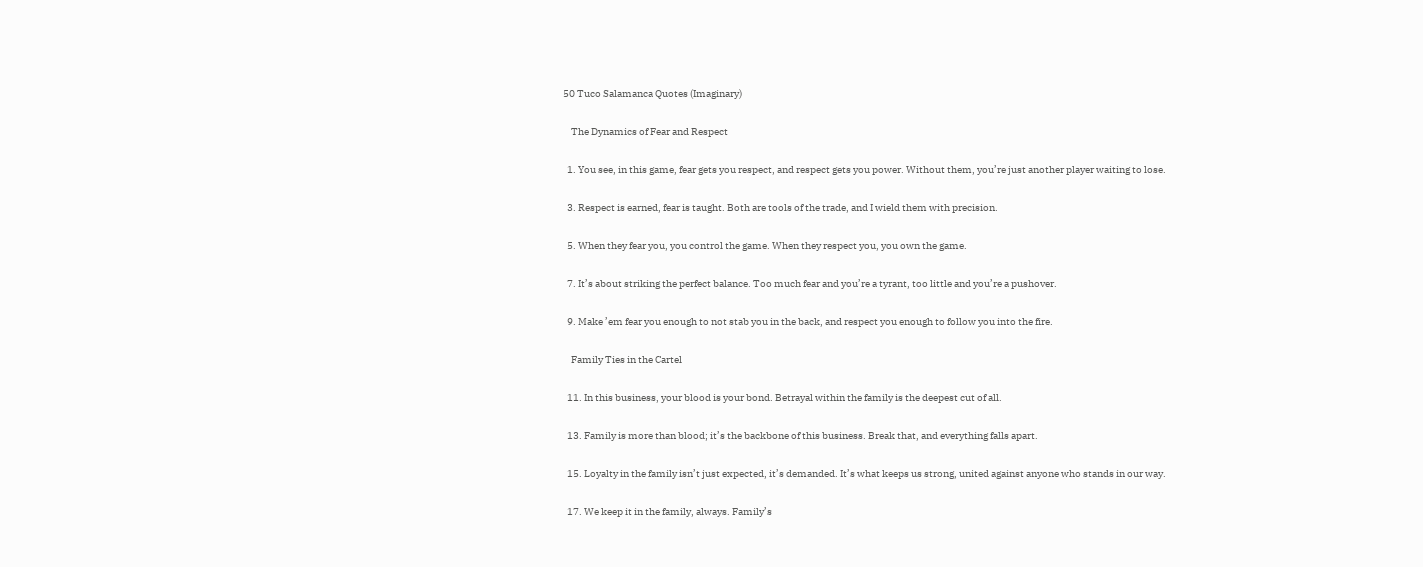50 Tuco Salamanca Quotes (Imaginary)

    The Dynamics of Fear and Respect

  1. You see, in this game, fear gets you respect, and respect gets you power. Without them, you’re just another player waiting to lose.

  3. Respect is earned, fear is taught. Both are tools of the trade, and I wield them with precision.

  5. When they fear you, you control the game. When they respect you, you own the game.

  7. It’s about striking the perfect balance. Too much fear and you’re a tyrant, too little and you’re a pushover.

  9. Make ’em fear you enough to not stab you in the back, and respect you enough to follow you into the fire.

    Family Ties in the Cartel

  11. In this business, your blood is your bond. Betrayal within the family is the deepest cut of all.

  13. Family is more than blood; it’s the backbone of this business. Break that, and everything falls apart.

  15. Loyalty in the family isn’t just expected, it’s demanded. It’s what keeps us strong, united against anyone who stands in our way.

  17. We keep it in the family, always. Family’s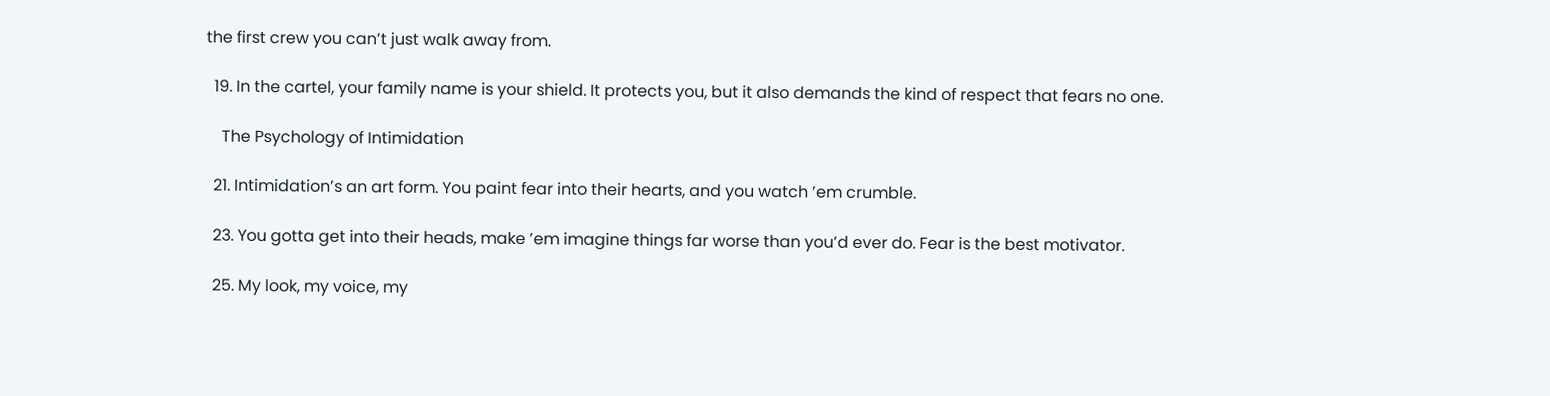the first crew you can’t just walk away from.

  19. In the cartel, your family name is your shield. It protects you, but it also demands the kind of respect that fears no one.

    The Psychology of Intimidation

  21. Intimidation’s an art form. You paint fear into their hearts, and you watch ’em crumble.

  23. You gotta get into their heads, make ’em imagine things far worse than you’d ever do. Fear is the best motivator.

  25. My look, my voice, my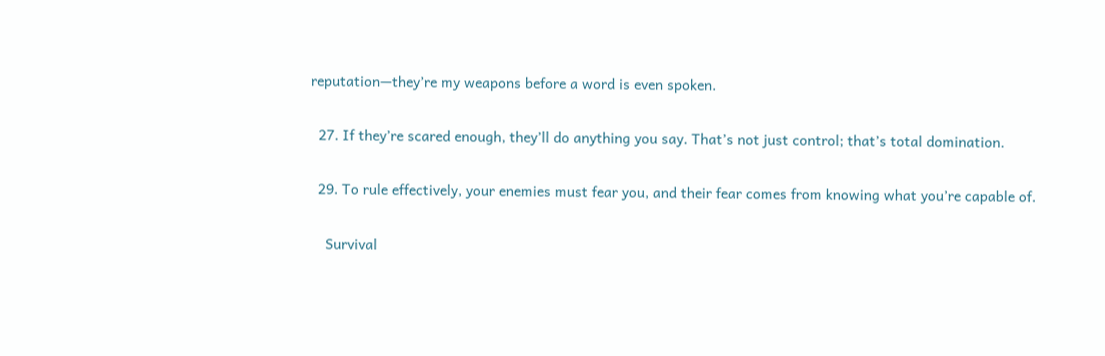reputation—they’re my weapons before a word is even spoken.

  27. If they’re scared enough, they’ll do anything you say. That’s not just control; that’s total domination.

  29. To rule effectively, your enemies must fear you, and their fear comes from knowing what you’re capable of.

    Survival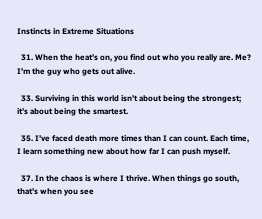Instincts in Extreme Situations

  31. When the heat’s on, you find out who you really are. Me? I’m the guy who gets out alive.

  33. Surviving in this world isn’t about being the strongest; it’s about being the smartest.

  35. I’ve faced death more times than I can count. Each time, I learn something new about how far I can push myself.

  37. In the chaos is where I thrive. When things go south, that’s when you see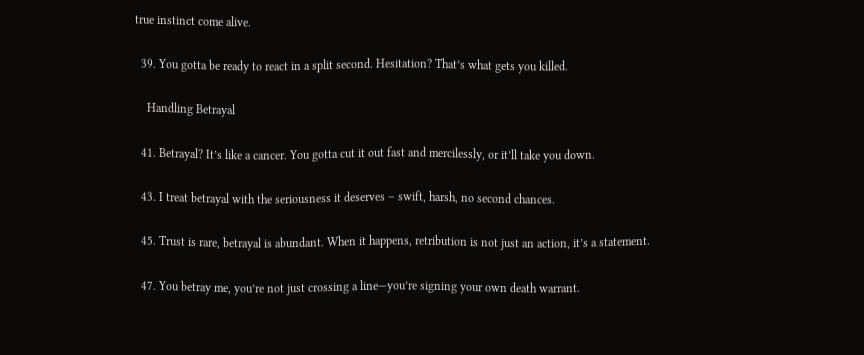true instinct come alive.

  39. You gotta be ready to react in a split second. Hesitation? That’s what gets you killed.

    Handling Betrayal

  41. Betrayal? It’s like a cancer. You gotta cut it out fast and mercilessly, or it’ll take you down.

  43. I treat betrayal with the seriousness it deserves – swift, harsh, no second chances.

  45. Trust is rare, betrayal is abundant. When it happens, retribution is not just an action, it’s a statement.

  47. You betray me, you’re not just crossing a line—you’re signing your own death warrant.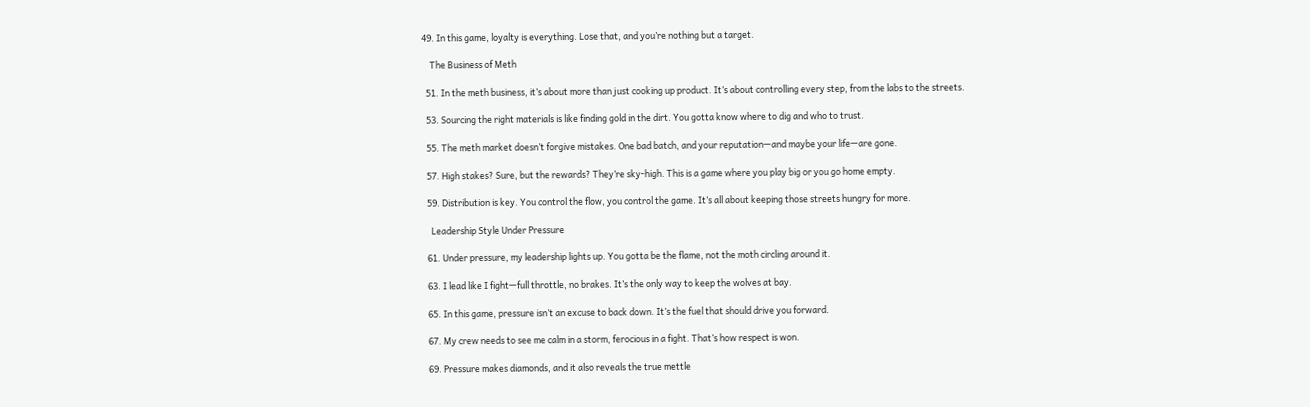49. In this game, loyalty is everything. Lose that, and you’re nothing but a target.

    The Business of Meth

  51. In the meth business, it’s about more than just cooking up product. It’s about controlling every step, from the labs to the streets.

  53. Sourcing the right materials is like finding gold in the dirt. You gotta know where to dig and who to trust.

  55. The meth market doesn’t forgive mistakes. One bad batch, and your reputation—and maybe your life—are gone.

  57. High stakes? Sure, but the rewards? They’re sky-high. This is a game where you play big or you go home empty.

  59. Distribution is key. You control the flow, you control the game. It’s all about keeping those streets hungry for more.

    Leadership Style Under Pressure

  61. Under pressure, my leadership lights up. You gotta be the flame, not the moth circling around it.

  63. I lead like I fight—full throttle, no brakes. It’s the only way to keep the wolves at bay.

  65. In this game, pressure isn’t an excuse to back down. It’s the fuel that should drive you forward.

  67. My crew needs to see me calm in a storm, ferocious in a fight. That’s how respect is won.

  69. Pressure makes diamonds, and it also reveals the true mettle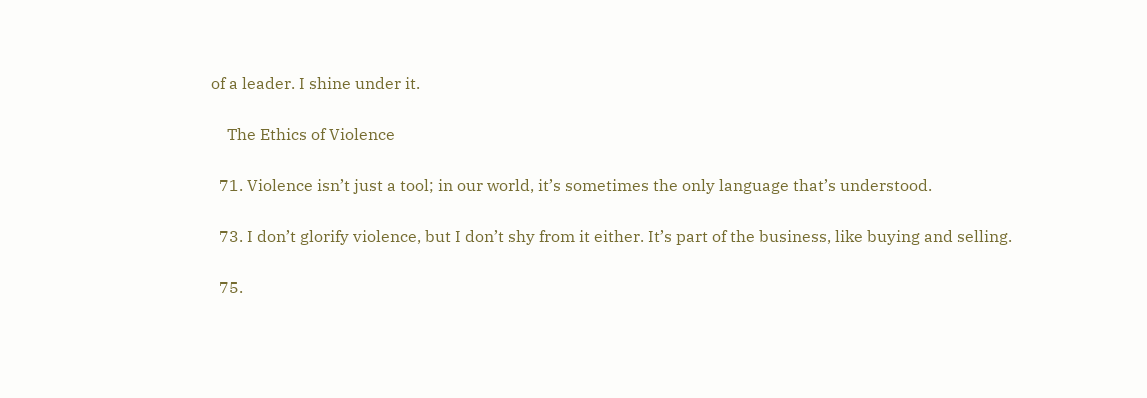of a leader. I shine under it.

    The Ethics of Violence

  71. Violence isn’t just a tool; in our world, it’s sometimes the only language that’s understood.

  73. I don’t glorify violence, but I don’t shy from it either. It’s part of the business, like buying and selling.

  75.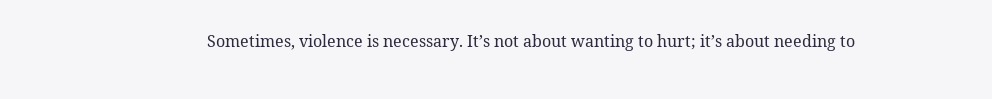Sometimes, violence is necessary. It’s not about wanting to hurt; it’s about needing to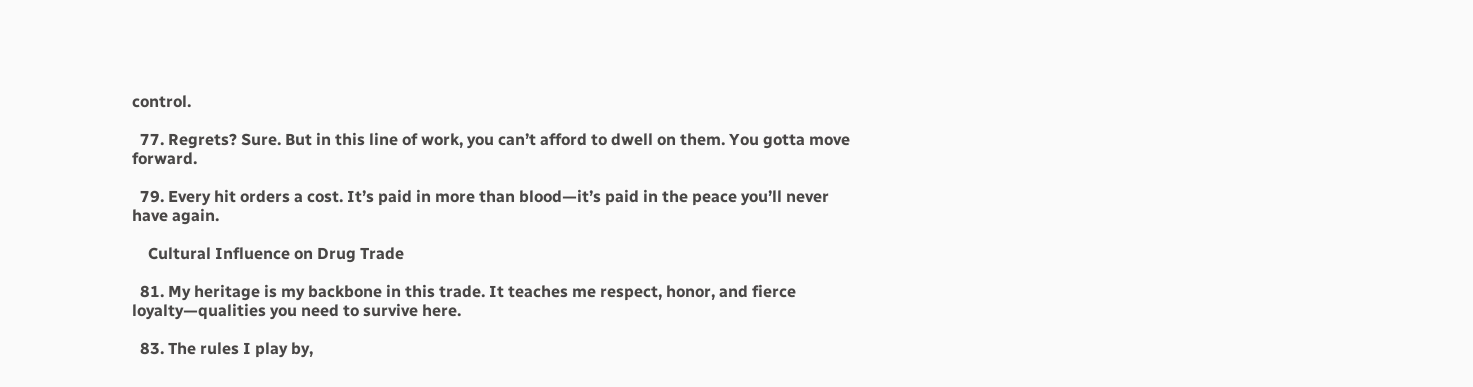control.

  77. Regrets? Sure. But in this line of work, you can’t afford to dwell on them. You gotta move forward.

  79. Every hit orders a cost. It’s paid in more than blood—it’s paid in the peace you’ll never have again.

    Cultural Influence on Drug Trade

  81. My heritage is my backbone in this trade. It teaches me respect, honor, and fierce loyalty—qualities you need to survive here.

  83. The rules I play by,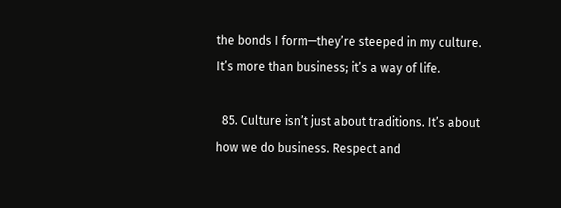the bonds I form—they’re steeped in my culture. It’s more than business; it’s a way of life.

  85. Culture isn’t just about traditions. It’s about how we do business. Respect and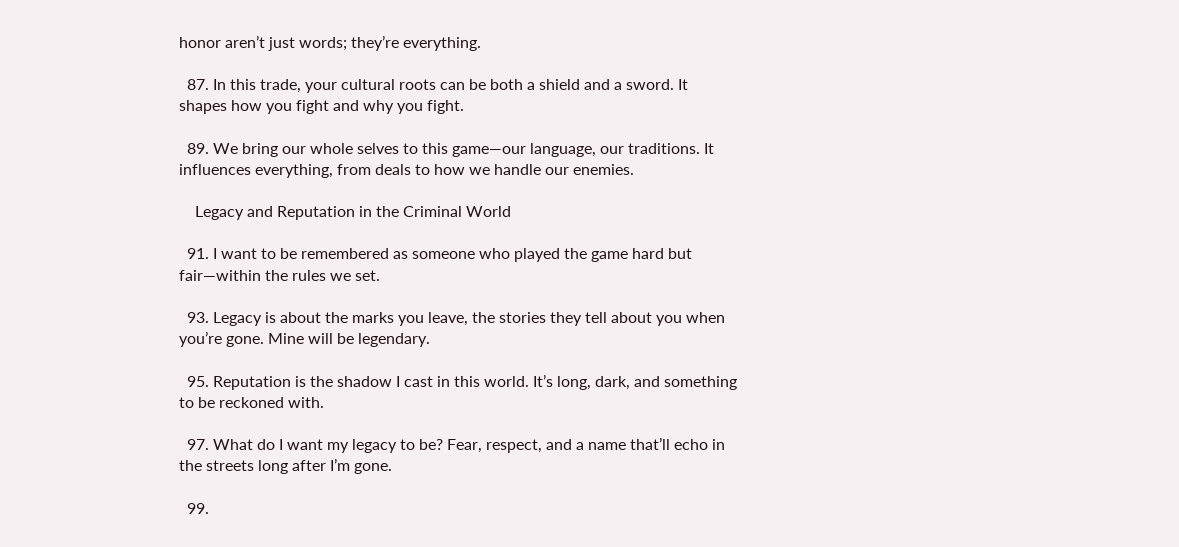honor aren’t just words; they’re everything.

  87. In this trade, your cultural roots can be both a shield and a sword. It shapes how you fight and why you fight.

  89. We bring our whole selves to this game—our language, our traditions. It influences everything, from deals to how we handle our enemies.

    Legacy and Reputation in the Criminal World

  91. I want to be remembered as someone who played the game hard but fair—within the rules we set.

  93. Legacy is about the marks you leave, the stories they tell about you when you’re gone. Mine will be legendary.

  95. Reputation is the shadow I cast in this world. It’s long, dark, and something to be reckoned with.

  97. What do I want my legacy to be? Fear, respect, and a name that’ll echo in the streets long after I’m gone.

  99.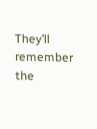They’ll remember the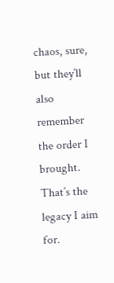chaos, sure, but they’ll also remember the order I brought. That’s the legacy I aim for.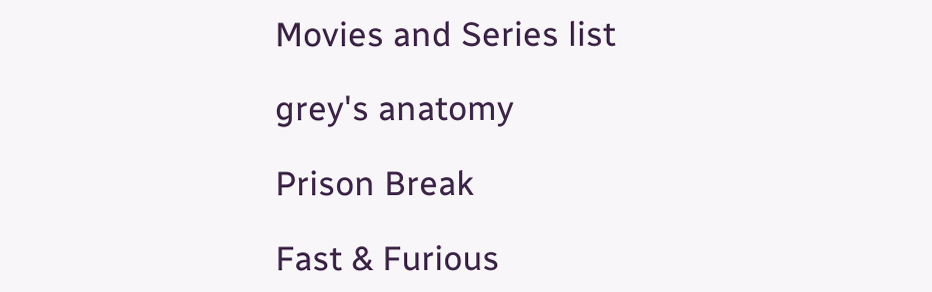Movies and Series list

grey's anatomy

Prison Break

Fast & Furious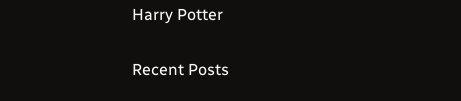Harry Potter

Recent Posts